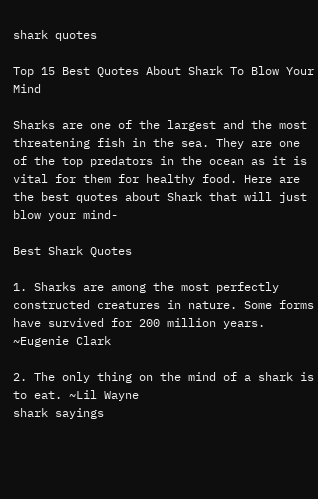shark quotes

Top 15 Best Quotes About Shark To Blow Your Mind

Sharks are one of the largest and the most threatening fish in the sea. They are one of the top predators in the ocean as it is vital for them for healthy food. Here are the best quotes about Shark that will just blow your mind-

Best Shark Quotes

1. Sharks are among the most perfectly constructed creatures in nature. Some forms have survived for 200 million years. ~Eugenie Clark

2. The only thing on the mind of a shark is to eat. ~Lil Wayne
shark sayings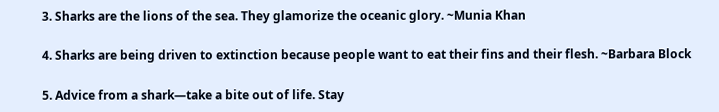3. Sharks are the lions of the sea. They glamorize the oceanic glory. ~Munia Khan

4. Sharks are being driven to extinction because people want to eat their fins and their flesh. ~Barbara Block

5. Advice from a shark—take a bite out of life. Stay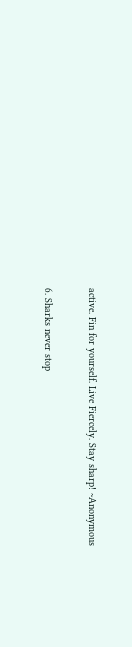active. Fin for yourself. Live Fiercely. Stay sharp! ~Anonymous

6. Sharks never stop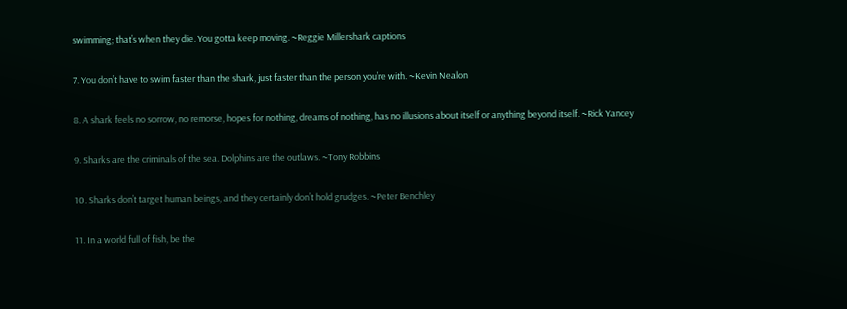swimming; that’s when they die. You gotta keep moving. ~Reggie Millershark captions

7. You don’t have to swim faster than the shark, just faster than the person you’re with. ~Kevin Nealon

8. A shark feels no sorrow, no remorse, hopes for nothing, dreams of nothing, has no illusions about itself or anything beyond itself. ~Rick Yancey

9. Sharks are the criminals of the sea. Dolphins are the outlaws. ~Tony Robbins

10. Sharks don’t target human beings, and they certainly don’t hold grudges. ~Peter Benchley

11. In a world full of fish, be the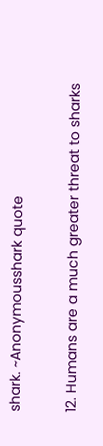shark. ~Anonymousshark quote

12. Humans are a much greater threat to sharks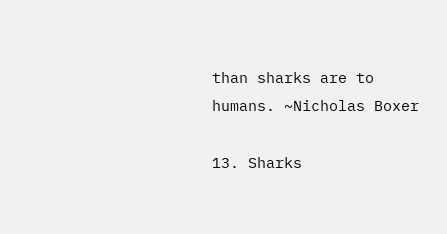than sharks are to humans. ~Nicholas Boxer

13. Sharks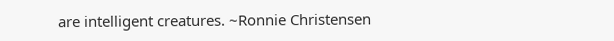are intelligent creatures. ~Ronnie Christensen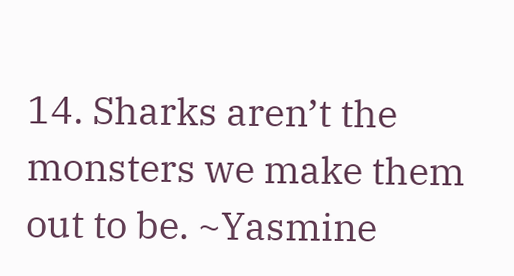14. Sharks aren’t the monsters we make them out to be. ~Yasmine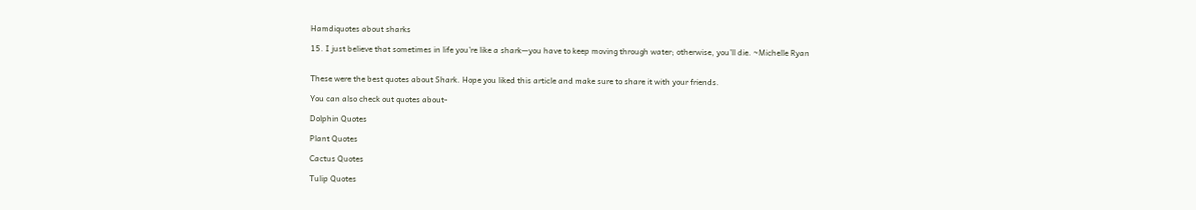Hamdiquotes about sharks

15. I just believe that sometimes in life you’re like a shark—you have to keep moving through water; otherwise, you’ll die. ~Michelle Ryan


These were the best quotes about Shark. Hope you liked this article and make sure to share it with your friends.

You can also check out quotes about-

Dolphin Quotes

Plant Quotes

Cactus Quotes

Tulip Quotes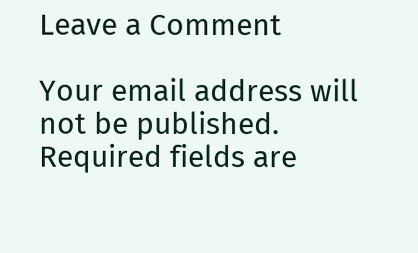Leave a Comment

Your email address will not be published. Required fields are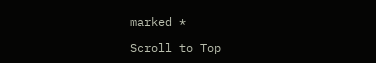marked *

Scroll to Top